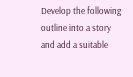Develop the following outline into a story and add a suitable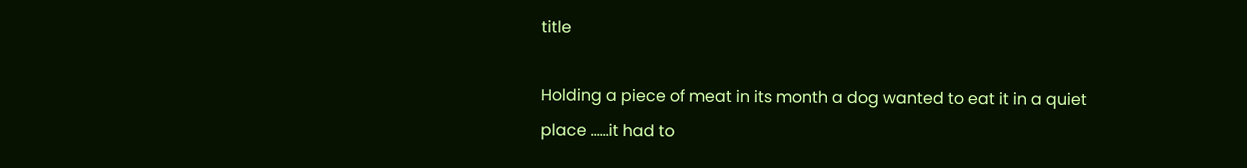title

Holding a piece of meat in its month a dog wanted to eat it in a quiet place ……it had to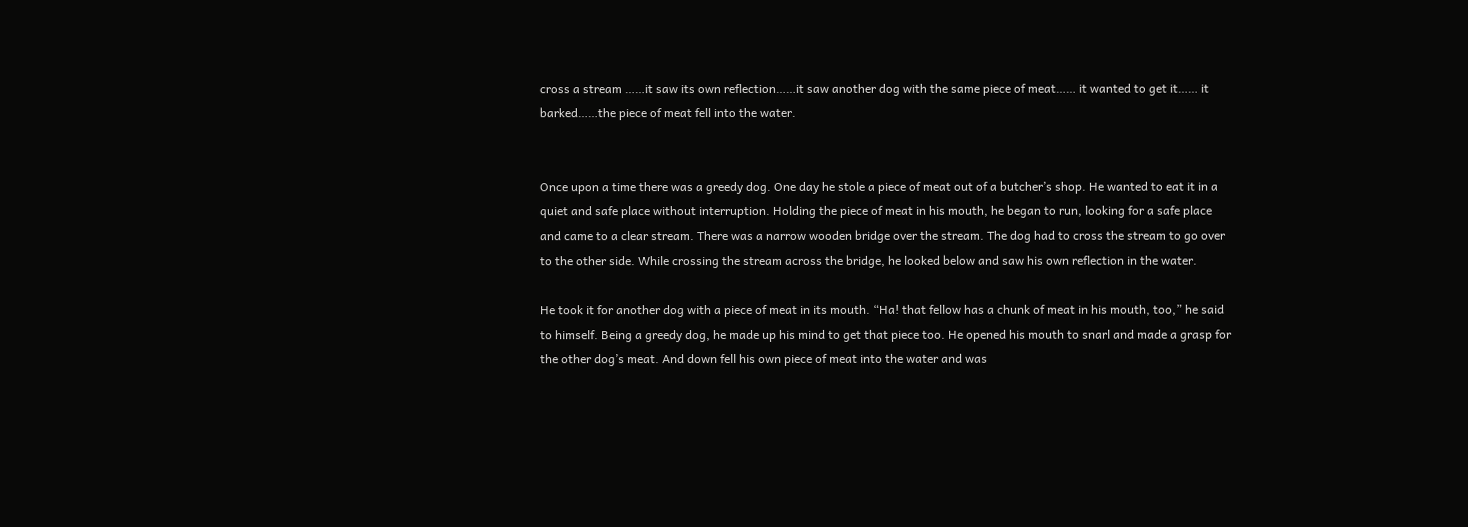cross a stream ……it saw its own reflection……it saw another dog with the same piece of meat…… it wanted to get it…… it barked……the piece of meat fell into the water.


Once upon a time there was a greedy dog. One day he stole a piece of meat out of a butcher’s shop. He wanted to eat it in a quiet and safe place without interruption. Holding the piece of meat in his mouth, he began to run, looking for a safe place and came to a clear stream. There was a narrow wooden bridge over the stream. The dog had to cross the stream to go over to the other side. While crossing the stream across the bridge, he looked below and saw his own reflection in the water.

He took it for another dog with a piece of meat in its mouth. “Ha! that fellow has a chunk of meat in his mouth, too,” he said to himself. Being a greedy dog, he made up his mind to get that piece too. He opened his mouth to snarl and made a grasp for the other dog’s meat. And down fell his own piece of meat into the water and was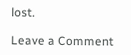lost.

Leave a Comment